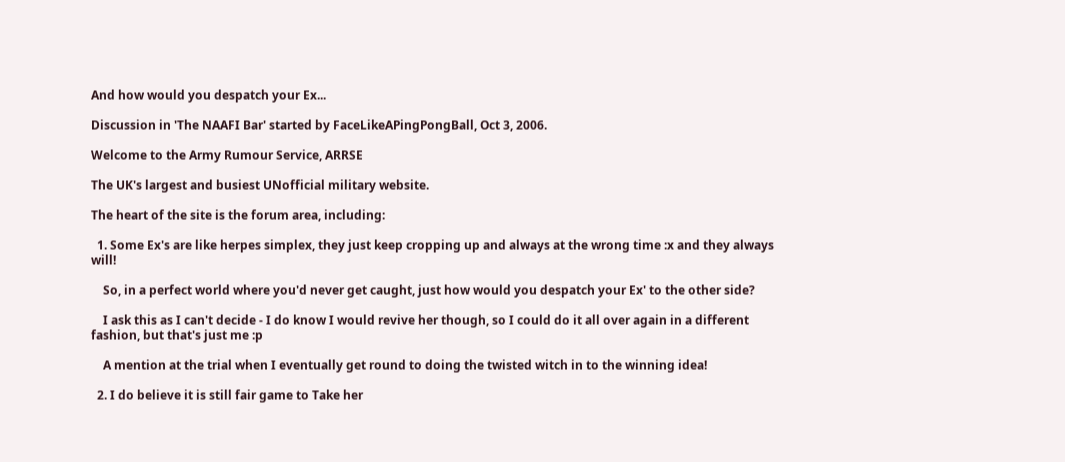And how would you despatch your Ex...

Discussion in 'The NAAFI Bar' started by FaceLikeAPingPongBall, Oct 3, 2006.

Welcome to the Army Rumour Service, ARRSE

The UK's largest and busiest UNofficial military website.

The heart of the site is the forum area, including:

  1. Some Ex's are like herpes simplex, they just keep cropping up and always at the wrong time :x and they always will!

    So, in a perfect world where you'd never get caught, just how would you despatch your Ex' to the other side?

    I ask this as I can't decide - I do know I would revive her though, so I could do it all over again in a different fashion, but that's just me :p

    A mention at the trial when I eventually get round to doing the twisted witch in to the winning idea!

  2. I do believe it is still fair game to Take her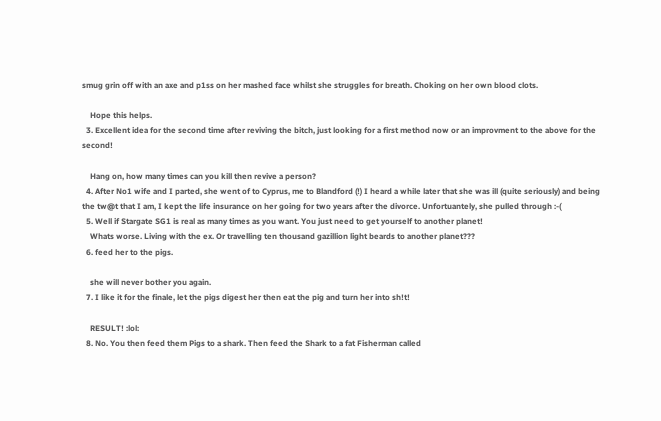smug grin off with an axe and p1ss on her mashed face whilst she struggles for breath. Choking on her own blood clots.

    Hope this helps.
  3. Excellent idea for the second time after reviving the bitch, just looking for a first method now or an improvment to the above for the second!

    Hang on, how many times can you kill then revive a person?
  4. After No1 wife and I parted, she went of to Cyprus, me to Blandford (!) I heard a while later that she was ill (quite seriously) and being the tw@t that I am, I kept the life insurance on her going for two years after the divorce. Unfortuantely, she pulled through :-(
  5. Well if Stargate SG1 is real as many times as you want. You just need to get yourself to another planet!
    Whats worse. Living with the ex. Or travelling ten thousand gazillion light beards to another planet???
  6. feed her to the pigs.

    she will never bother you again.
  7. I like it for the finale, let the pigs digest her then eat the pig and turn her into sh!t!

    RESULT! :lol:
  8. No. You then feed them Pigs to a shark. Then feed the Shark to a fat Fisherman called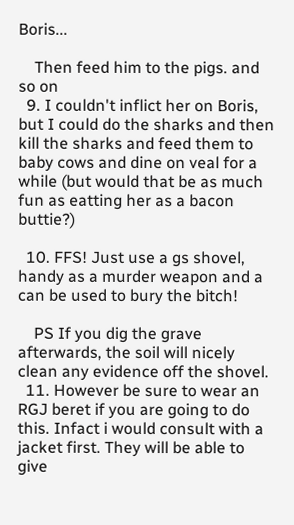Boris...

    Then feed him to the pigs. and so on
  9. I couldn't inflict her on Boris, but I could do the sharks and then kill the sharks and feed them to baby cows and dine on veal for a while (but would that be as much fun as eatting her as a bacon buttie?)

  10. FFS! Just use a gs shovel, handy as a murder weapon and a can be used to bury the bitch!

    PS If you dig the grave afterwards, the soil will nicely clean any evidence off the shovel.
  11. However be sure to wear an RGJ beret if you are going to do this. Infact i would consult with a jacket first. They will be able to give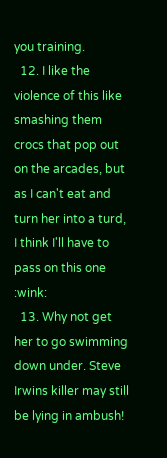you training.
  12. I like the violence of this like smashing them crocs that pop out on the arcades, but as I can't eat and turn her into a turd, I think I'll have to pass on this one :wink:
  13. Why not get her to go swimming down under. Steve Irwins killer may still be lying in ambush!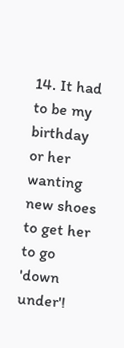14. It had to be my birthday or her wanting new shoes to get her to go 'down under'!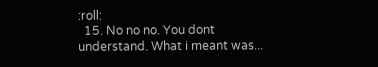:roll:
  15. No no no. You dont understand. What i meant was...